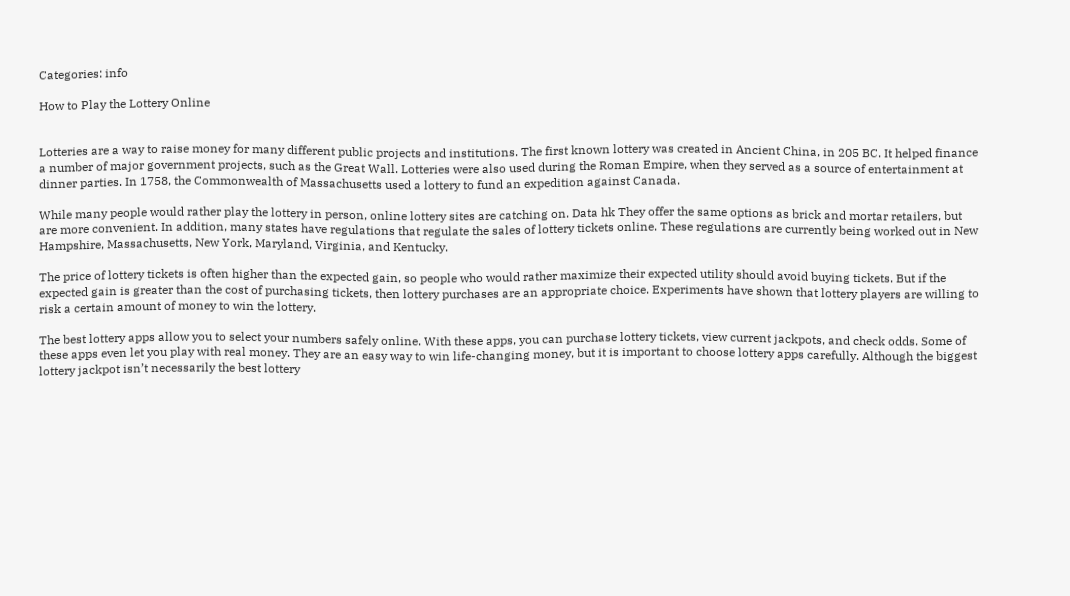Categories: info

How to Play the Lottery Online


Lotteries are a way to raise money for many different public projects and institutions. The first known lottery was created in Ancient China, in 205 BC. It helped finance a number of major government projects, such as the Great Wall. Lotteries were also used during the Roman Empire, when they served as a source of entertainment at dinner parties. In 1758, the Commonwealth of Massachusetts used a lottery to fund an expedition against Canada.

While many people would rather play the lottery in person, online lottery sites are catching on. Data hk They offer the same options as brick and mortar retailers, but are more convenient. In addition, many states have regulations that regulate the sales of lottery tickets online. These regulations are currently being worked out in New Hampshire, Massachusetts, New York, Maryland, Virginia, and Kentucky.

The price of lottery tickets is often higher than the expected gain, so people who would rather maximize their expected utility should avoid buying tickets. But if the expected gain is greater than the cost of purchasing tickets, then lottery purchases are an appropriate choice. Experiments have shown that lottery players are willing to risk a certain amount of money to win the lottery.

The best lottery apps allow you to select your numbers safely online. With these apps, you can purchase lottery tickets, view current jackpots, and check odds. Some of these apps even let you play with real money. They are an easy way to win life-changing money, but it is important to choose lottery apps carefully. Although the biggest lottery jackpot isn’t necessarily the best lottery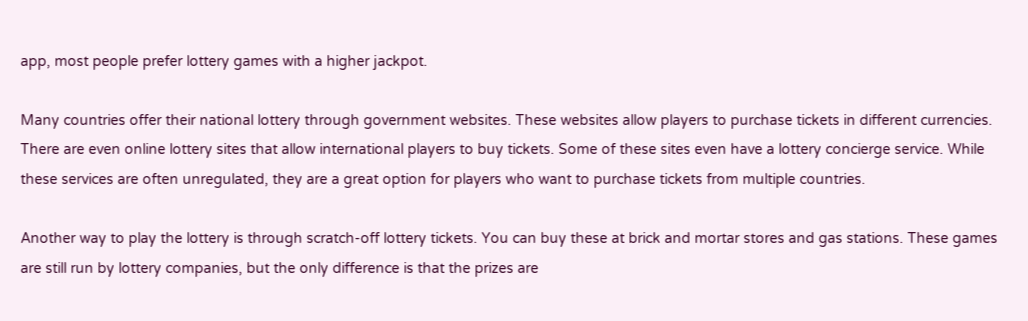app, most people prefer lottery games with a higher jackpot.

Many countries offer their national lottery through government websites. These websites allow players to purchase tickets in different currencies. There are even online lottery sites that allow international players to buy tickets. Some of these sites even have a lottery concierge service. While these services are often unregulated, they are a great option for players who want to purchase tickets from multiple countries.

Another way to play the lottery is through scratch-off lottery tickets. You can buy these at brick and mortar stores and gas stations. These games are still run by lottery companies, but the only difference is that the prizes are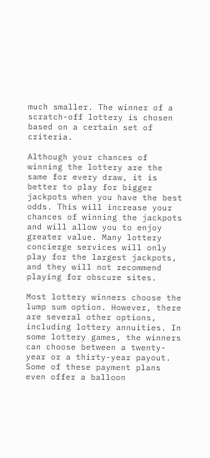much smaller. The winner of a scratch-off lottery is chosen based on a certain set of criteria.

Although your chances of winning the lottery are the same for every draw, it is better to play for bigger jackpots when you have the best odds. This will increase your chances of winning the jackpots and will allow you to enjoy greater value. Many lottery concierge services will only play for the largest jackpots, and they will not recommend playing for obscure sites.

Most lottery winners choose the lump sum option. However, there are several other options, including lottery annuities. In some lottery games, the winners can choose between a twenty-year or a thirty-year payout. Some of these payment plans even offer a balloon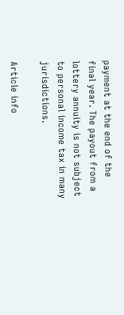payment at the end of the final year. The payout from a lottery annuity is not subject to personal income tax in many jurisdictions.

Article info